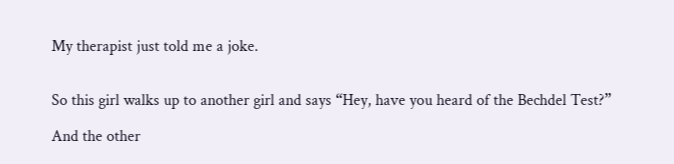My therapist just told me a joke.


So this girl walks up to another girl and says “Hey, have you heard of the Bechdel Test?”

And the other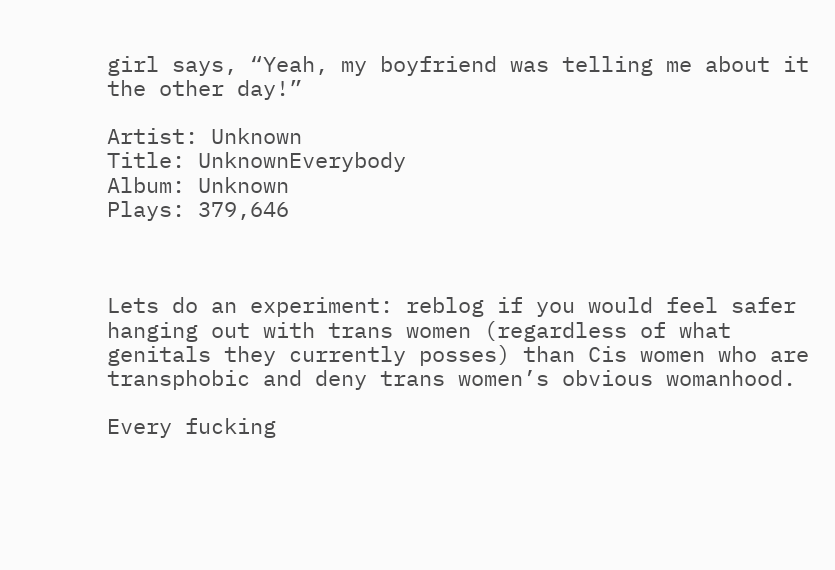girl says, “Yeah, my boyfriend was telling me about it the other day!”

Artist: Unknown
Title: UnknownEverybody
Album: Unknown
Plays: 379,646



Lets do an experiment: reblog if you would feel safer hanging out with trans women (regardless of what genitals they currently posses) than Cis women who are transphobic and deny trans women’s obvious womanhood.

Every fucking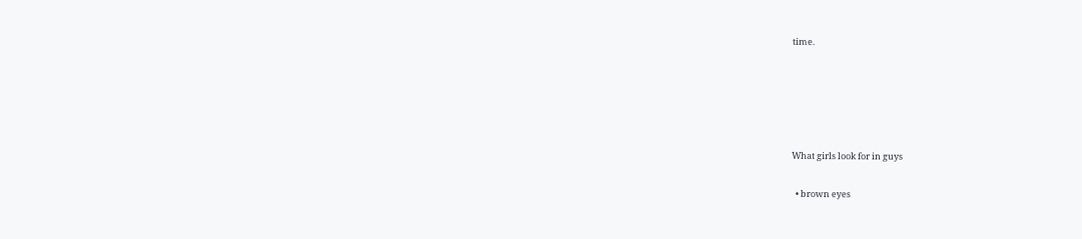time.





What girls look for in guys

  • brown eyes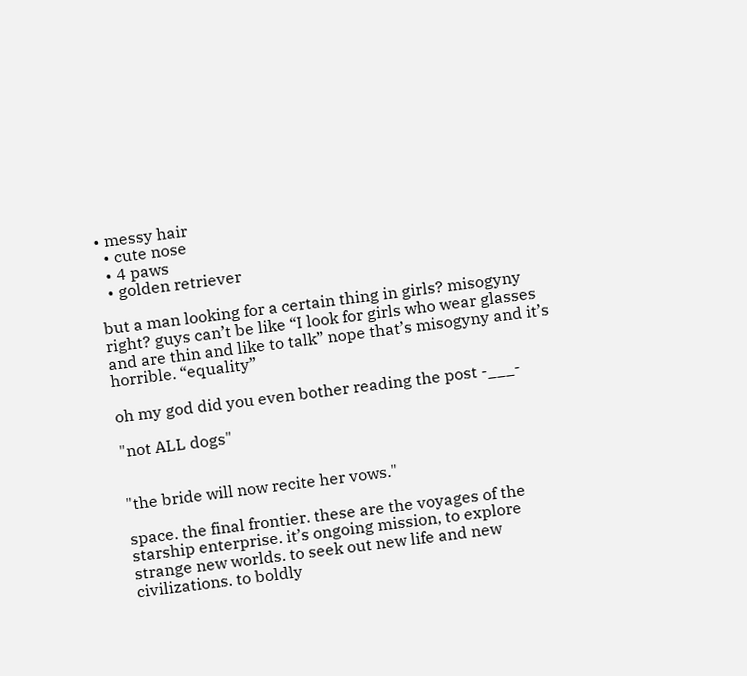• messy hair
  • cute nose
  • 4 paws
  • golden retriever

but a man looking for a certain thing in girls? misogyny right? guys can’t be like “I look for girls who wear glasses and are thin and like to talk” nope that’s misogyny and it’s horrible. “equality”

oh my god did you even bother reading the post -___-

"not ALL dogs"


"the bride will now recite her vows."

space. the final frontier. these are the voyages of the starship enterprise. it’s ongoing mission, to explore strange new worlds. to seek out new life and new civilizations. to boldly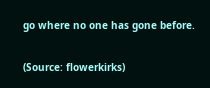go where no one has gone before.

(Source: flowerkirks)